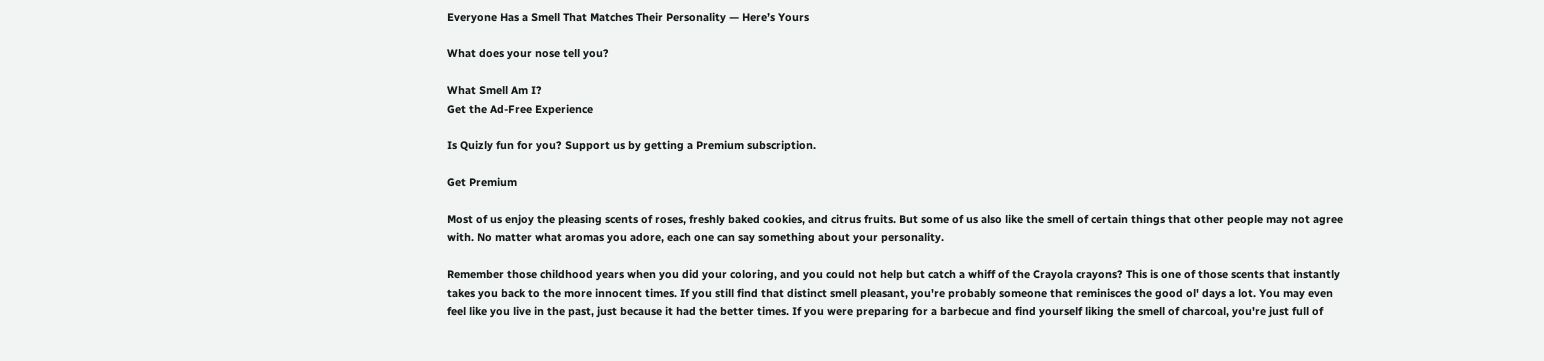Everyone Has a Smell That Matches Their Personality — Here’s Yours

What does your nose tell you?

What Smell Am I?
Get the Ad-Free Experience

Is Quizly fun for you? Support us by getting a Premium subscription.

Get Premium

Most of us enjoy the pleasing scents of roses, freshly baked cookies, and citrus fruits. But some of us also like the smell of certain things that other people may not agree with. No matter what aromas you adore, each one can say something about your personality.

Remember those childhood years when you did your coloring, and you could not help but catch a whiff of the Crayola crayons? This is one of those scents that instantly takes you back to the more innocent times. If you still find that distinct smell pleasant, you're probably someone that reminisces the good ol' days a lot. You may even feel like you live in the past, just because it had the better times. If you were preparing for a barbecue and find yourself liking the smell of charcoal, you're just full of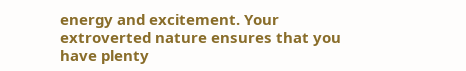energy and excitement. Your extroverted nature ensures that you have plenty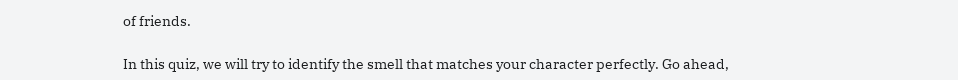of friends.

In this quiz, we will try to identify the smell that matches your character perfectly. Go ahead,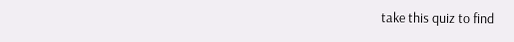take this quiz to find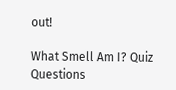out!

What Smell Am I? Quiz Questions